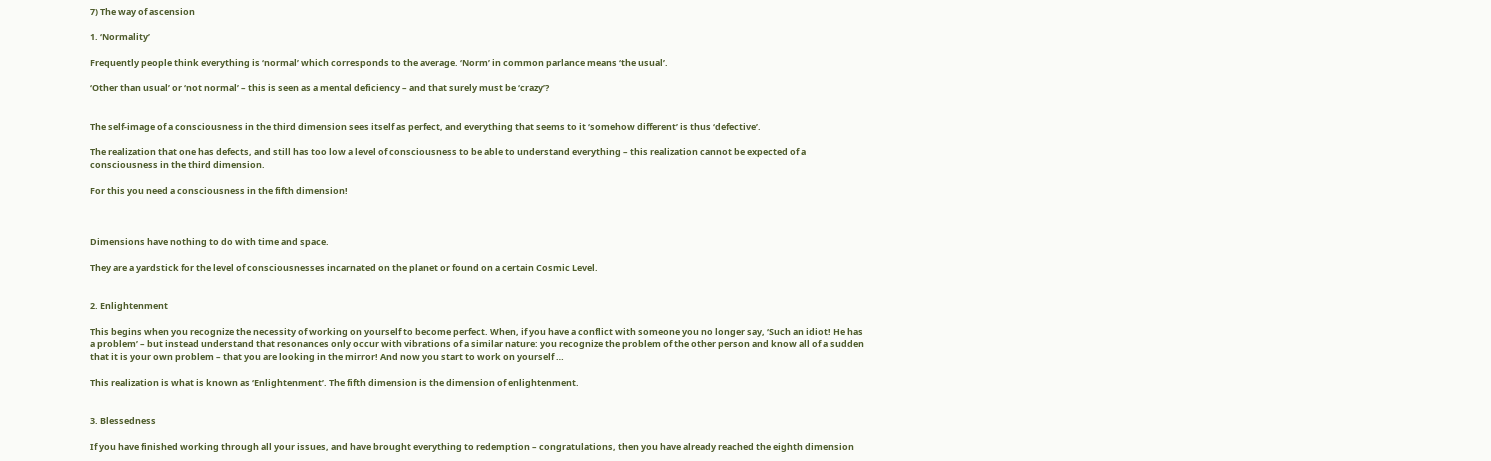7) The way of ascension

1. ‘Normality’

Frequently people think everything is ‘normal’ which corresponds to the average. ‘Norm’ in common parlance means ‘the usual’.

‘Other than usual’ or ‘not normal’ – this is seen as a mental deficiency – and that surely must be ‘crazy’?


The self-image of a consciousness in the third dimension sees itself as perfect, and everything that seems to it ‘somehow different’ is thus ‘defective’.

The realization that one has defects, and still has too low a level of consciousness to be able to understand everything – this realization cannot be expected of a consciousness in the third dimension.

For this you need a consciousness in the fifth dimension!



Dimensions have nothing to do with time and space.

They are a yardstick for the level of consciousnesses incarnated on the planet or found on a certain Cosmic Level.


2. Enlightenment

This begins when you recognize the necessity of working on yourself to become perfect. When, if you have a conflict with someone you no longer say, ‘Such an idiot! He has a problem’ – but instead understand that resonances only occur with vibrations of a similar nature: you recognize the problem of the other person and know all of a sudden that it is your own problem – that you are looking in the mirror! And now you start to work on yourself …

This realization is what is known as ‘Enlightenment’. The fifth dimension is the dimension of enlightenment.


3. Blessedness

If you have finished working through all your issues, and have brought everything to redemption – congratulations, then you have already reached the eighth dimension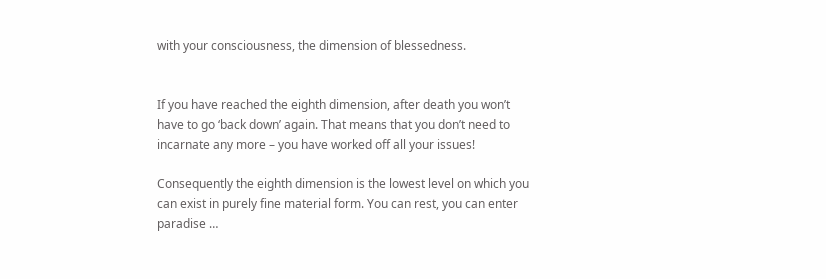with your consciousness, the dimension of blessedness.


If you have reached the eighth dimension, after death you won’t have to go ‘back down’ again. That means that you don’t need to incarnate any more – you have worked off all your issues!

Consequently the eighth dimension is the lowest level on which you can exist in purely fine material form. You can rest, you can enter paradise …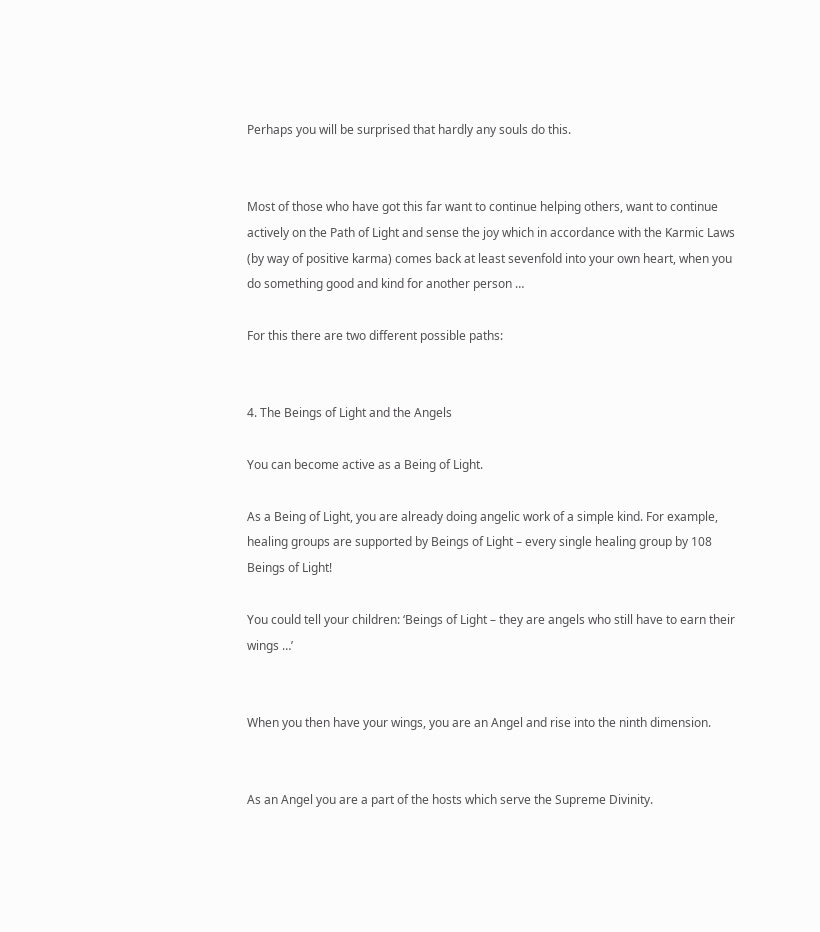Perhaps you will be surprised that hardly any souls do this.


Most of those who have got this far want to continue helping others, want to continue actively on the Path of Light and sense the joy which in accordance with the Karmic Laws (by way of positive karma) comes back at least sevenfold into your own heart, when you do something good and kind for another person …

For this there are two different possible paths:


4. The Beings of Light and the Angels

You can become active as a Being of Light.

As a Being of Light, you are already doing angelic work of a simple kind. For example, healing groups are supported by Beings of Light – every single healing group by 108 Beings of Light!

You could tell your children: ‘Beings of Light – they are angels who still have to earn their wings …’


When you then have your wings, you are an Angel and rise into the ninth dimension.


As an Angel you are a part of the hosts which serve the Supreme Divinity.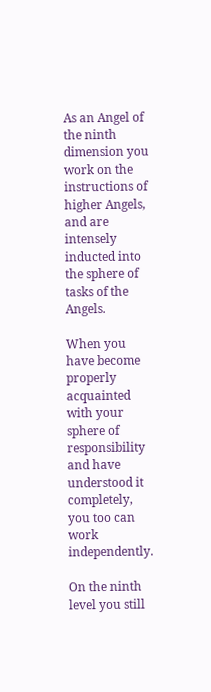As an Angel of the ninth dimension you work on the instructions of higher Angels, and are intensely inducted into the sphere of tasks of the Angels.

When you have become properly acquainted with your sphere of responsibility and have understood it completely, you too can work independently.

On the ninth level you still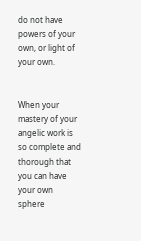do not have powers of your own, or light of your own.


When your mastery of your angelic work is so complete and thorough that you can have your own sphere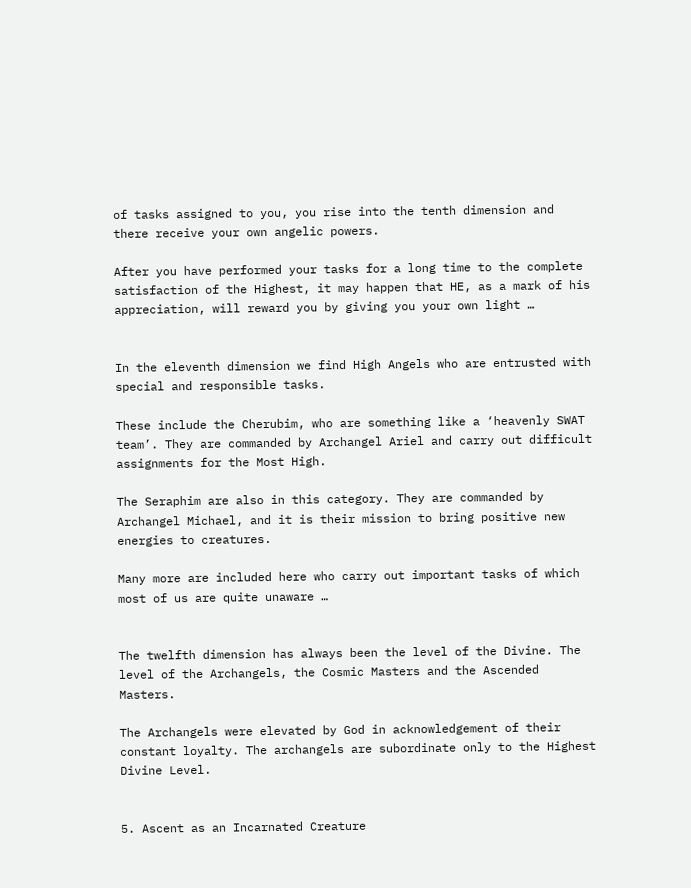of tasks assigned to you, you rise into the tenth dimension and there receive your own angelic powers.

After you have performed your tasks for a long time to the complete satisfaction of the Highest, it may happen that HE, as a mark of his appreciation, will reward you by giving you your own light …


In the eleventh dimension we find High Angels who are entrusted with special and responsible tasks.

These include the Cherubim, who are something like a ‘heavenly SWAT team’. They are commanded by Archangel Ariel and carry out difficult assignments for the Most High.

The Seraphim are also in this category. They are commanded by Archangel Michael, and it is their mission to bring positive new energies to creatures.

Many more are included here who carry out important tasks of which most of us are quite unaware …


The twelfth dimension has always been the level of the Divine. The level of the Archangels, the Cosmic Masters and the Ascended Masters.

The Archangels were elevated by God in acknowledgement of their constant loyalty. The archangels are subordinate only to the Highest Divine Level.


5. Ascent as an Incarnated Creature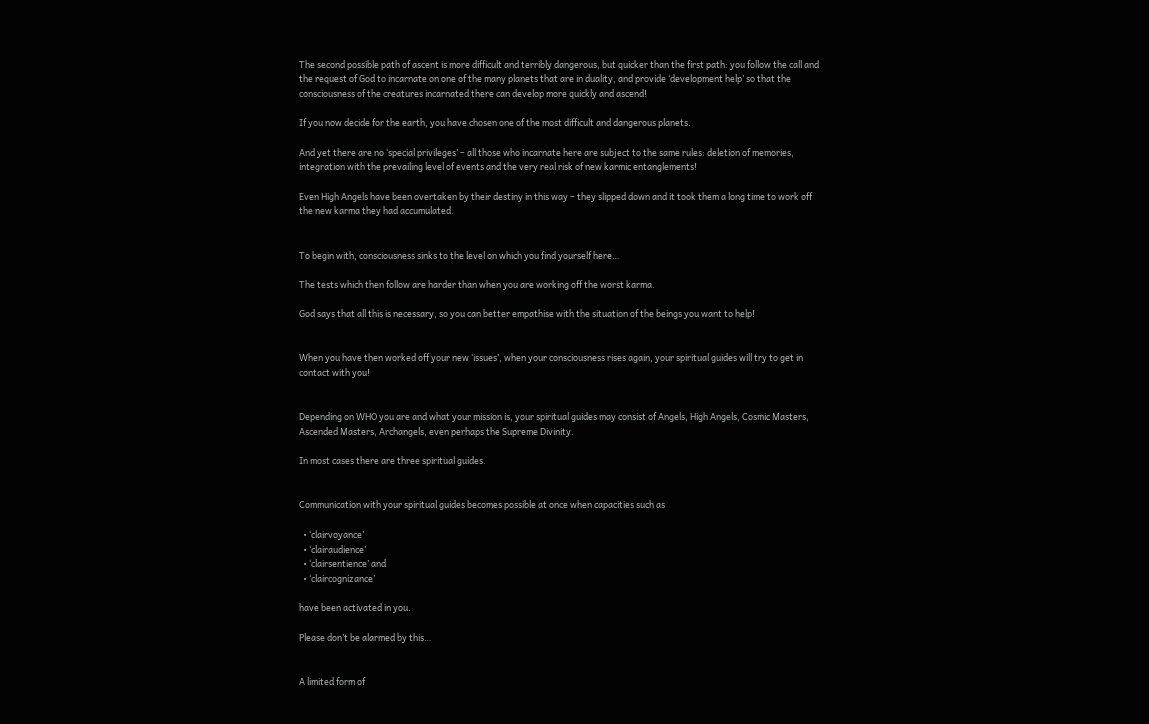The second possible path of ascent is more difficult and terribly dangerous, but quicker than the first path: you follow the call and the request of God to incarnate on one of the many planets that are in duality, and provide ‘development help’ so that the consciousness of the creatures incarnated there can develop more quickly and ascend!

If you now decide for the earth, you have chosen one of the most difficult and dangerous planets.

And yet there are no ‘special privileges’ – all those who incarnate here are subject to the same rules: deletion of memories, integration with the prevailing level of events and the very real risk of new karmic entanglements!

Even High Angels have been overtaken by their destiny in this way – they slipped down and it took them a long time to work off the new karma they had accumulated.


To begin with, consciousness sinks to the level on which you find yourself here…

The tests which then follow are harder than when you are working off the worst karma.

God says that all this is necessary, so you can better empathise with the situation of the beings you want to help!


When you have then worked off your new ‘issues’, when your consciousness rises again, your spiritual guides will try to get in contact with you!


Depending on WHO you are and what your mission is, your spiritual guides may consist of Angels, High Angels, Cosmic Masters, Ascended Masters, Archangels, even perhaps the Supreme Divinity.

In most cases there are three spiritual guides.


Communication with your spiritual guides becomes possible at once when capacities such as

  • ‘clairvoyance’
  • ‘clairaudience’
  • ‘clairsentience’ and
  • ‘claircognizance’

have been activated in you.

Please don’t be alarmed by this…


A limited form of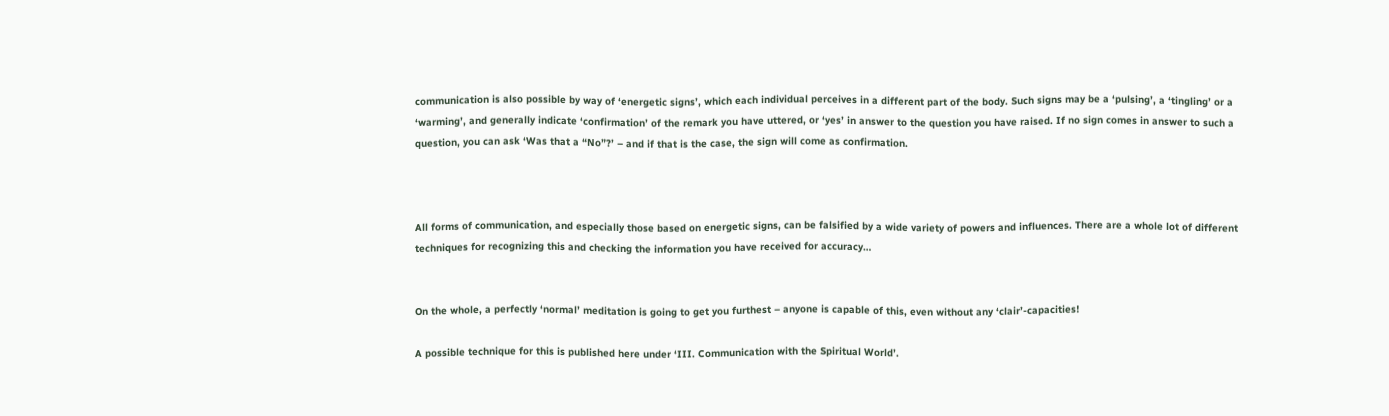communication is also possible by way of ‘energetic signs’, which each individual perceives in a different part of the body. Such signs may be a ‘pulsing’, a ‘tingling’ or a ‘warming’, and generally indicate ‘confirmation’ of the remark you have uttered, or ‘yes’ in answer to the question you have raised. If no sign comes in answer to such a question, you can ask ‘Was that a “No”?’ – and if that is the case, the sign will come as confirmation.



All forms of communication, and especially those based on energetic signs, can be falsified by a wide variety of powers and influences. There are a whole lot of different techniques for recognizing this and checking the information you have received for accuracy…


On the whole, a perfectly ‘normal’ meditation is going to get you furthest – anyone is capable of this, even without any ‘clair’-capacities!

A possible technique for this is published here under ‘III. Communication with the Spiritual World’.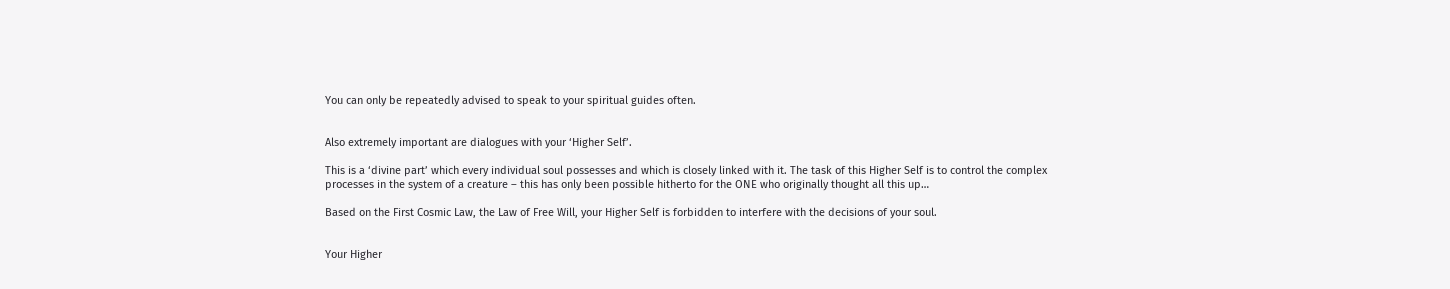You can only be repeatedly advised to speak to your spiritual guides often.


Also extremely important are dialogues with your ‘Higher Self’.

This is a ‘divine part’ which every individual soul possesses and which is closely linked with it. The task of this Higher Self is to control the complex processes in the system of a creature – this has only been possible hitherto for the ONE who originally thought all this up…

Based on the First Cosmic Law, the Law of Free Will, your Higher Self is forbidden to interfere with the decisions of your soul.


Your Higher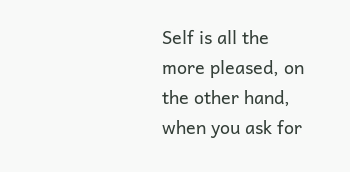Self is all the more pleased, on the other hand, when you ask for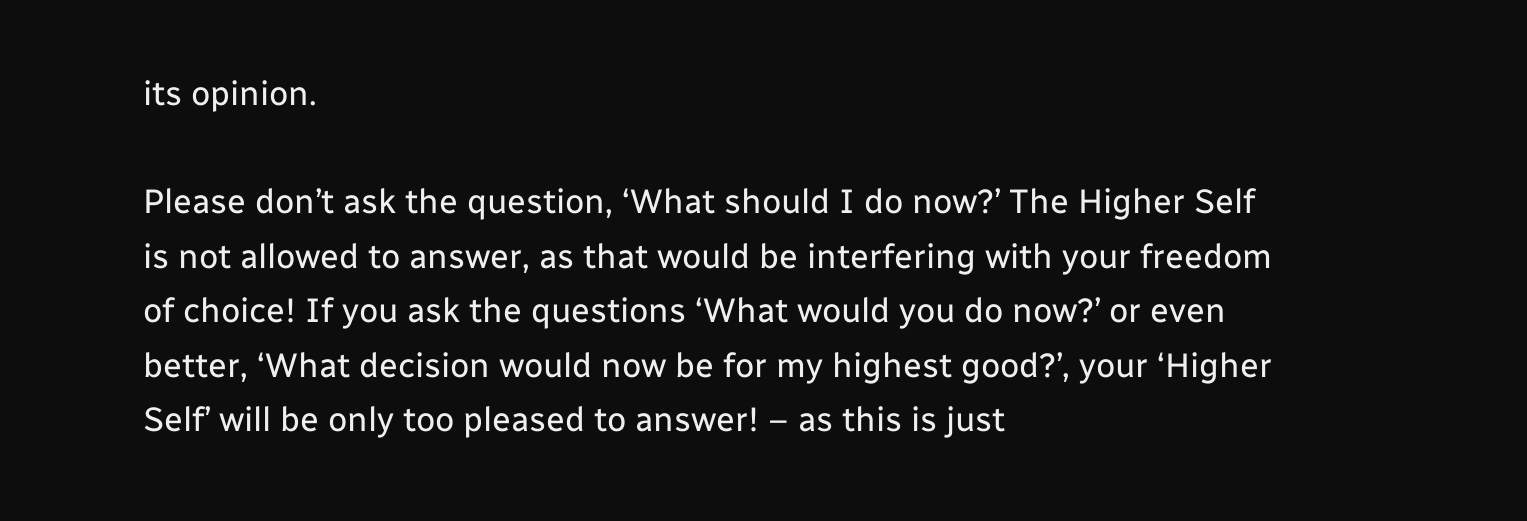its opinion.

Please don’t ask the question, ‘What should I do now?’ The Higher Self is not allowed to answer, as that would be interfering with your freedom of choice! If you ask the questions ‘What would you do now?’ or even better, ‘What decision would now be for my highest good?’, your ‘Higher Self’ will be only too pleased to answer! – as this is just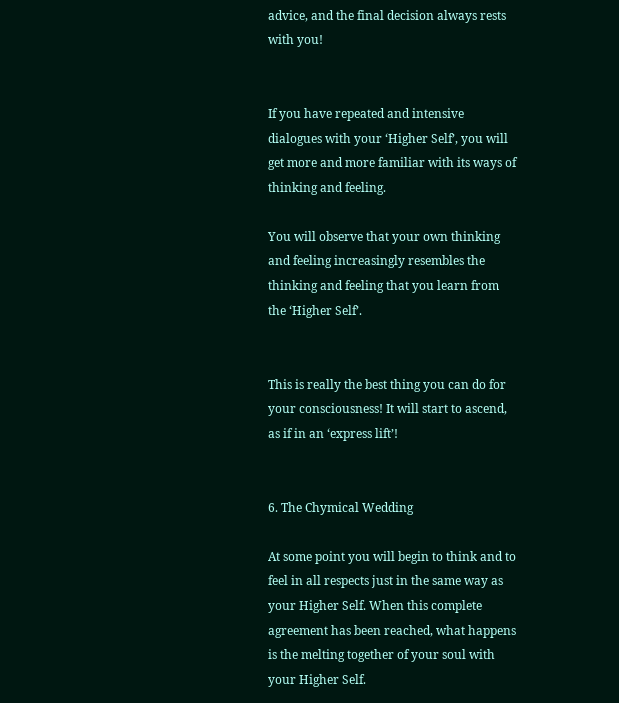advice, and the final decision always rests with you!


If you have repeated and intensive dialogues with your ‘Higher Self’, you will get more and more familiar with its ways of thinking and feeling.

You will observe that your own thinking and feeling increasingly resembles the thinking and feeling that you learn from the ‘Higher Self’.


This is really the best thing you can do for your consciousness! It will start to ascend, as if in an ‘express lift’!


6. The Chymical Wedding

At some point you will begin to think and to feel in all respects just in the same way as your Higher Self. When this complete agreement has been reached, what happens is the melting together of your soul with your Higher Self.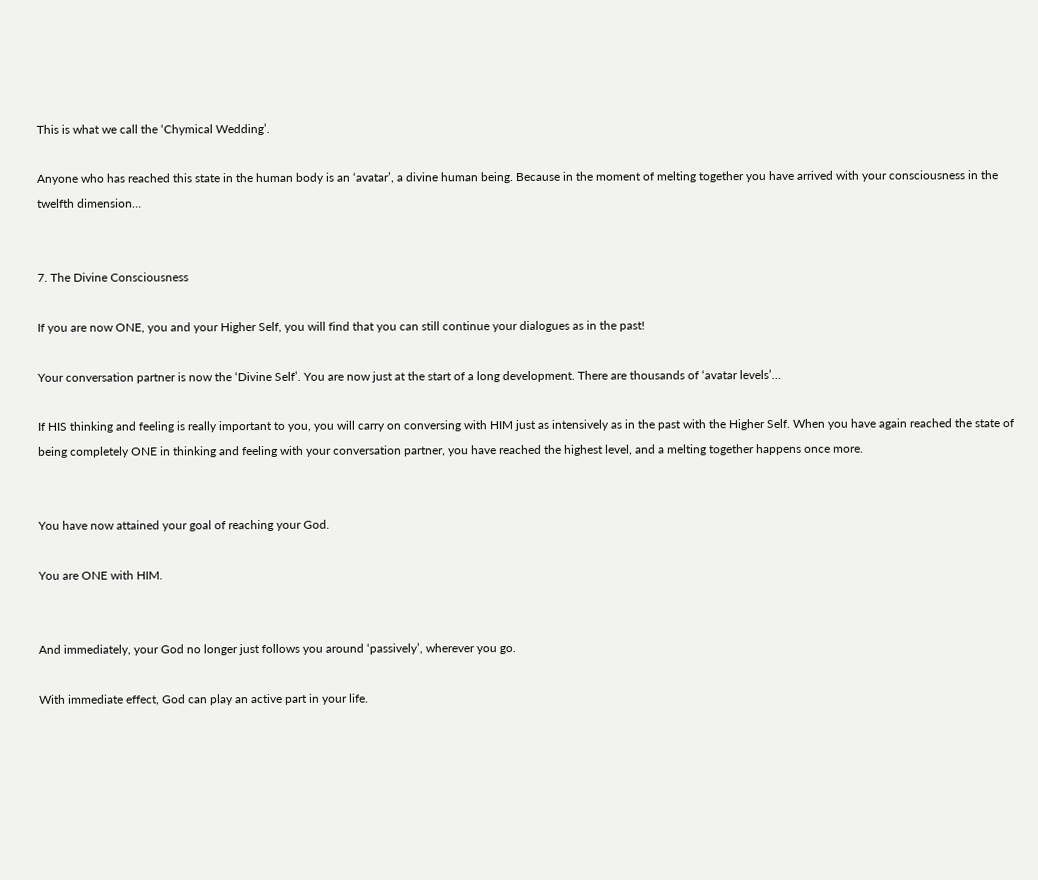This is what we call the ‘Chymical Wedding’.

Anyone who has reached this state in the human body is an ‘avatar’, a divine human being. Because in the moment of melting together you have arrived with your consciousness in the twelfth dimension…


7. The Divine Consciousness

If you are now ONE, you and your Higher Self, you will find that you can still continue your dialogues as in the past!

Your conversation partner is now the ‘Divine Self’. You are now just at the start of a long development. There are thousands of ‘avatar levels’…

If HIS thinking and feeling is really important to you, you will carry on conversing with HIM just as intensively as in the past with the Higher Self. When you have again reached the state of being completely ONE in thinking and feeling with your conversation partner, you have reached the highest level, and a melting together happens once more.


You have now attained your goal of reaching your God.

You are ONE with HIM.


And immediately, your God no longer just follows you around ‘passively’, wherever you go.

With immediate effect, God can play an active part in your life.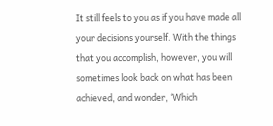It still feels to you as if you have made all your decisions yourself. With the things that you accomplish, however, you will sometimes look back on what has been achieved, and wonder, ‘Which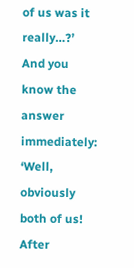of us was it really…?’ And you know the answer immediately: ‘Well, obviously both of us! After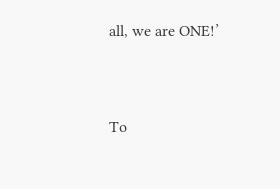all, we are ONE!’


To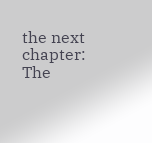the next chapter: The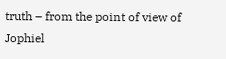truth – from the point of view of Jophiel